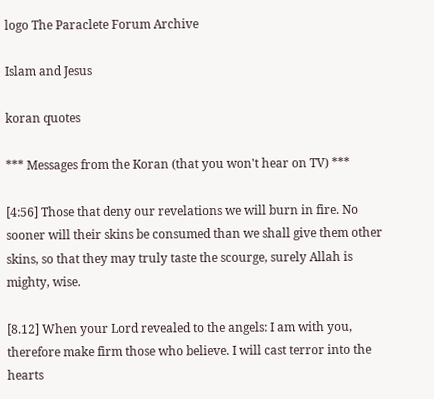logo The Paraclete Forum Archive

Islam and Jesus

koran quotes

*** Messages from the Koran (that you won't hear on TV) ***

[4:56] Those that deny our revelations we will burn in fire. No
sooner will their skins be consumed than we shall give them other
skins, so that they may truly taste the scourge, surely Allah is
mighty, wise.

[8.12] When your Lord revealed to the angels: I am with you,
therefore make firm those who believe. I will cast terror into the
hearts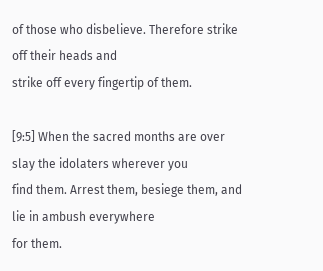of those who disbelieve. Therefore strike off their heads and
strike off every fingertip of them.

[9:5] When the sacred months are over slay the idolaters wherever you
find them. Arrest them, besiege them, and lie in ambush everywhere
for them.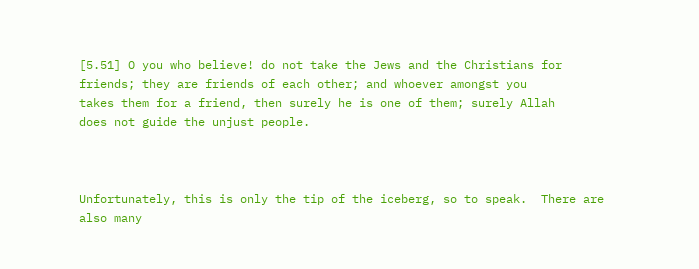[5.51] O you who believe! do not take the Jews and the Christians for
friends; they are friends of each other; and whoever amongst you
takes them for a friend, then surely he is one of them; surely Allah
does not guide the unjust people.



Unfortunately, this is only the tip of the iceberg, so to speak.  There are
also many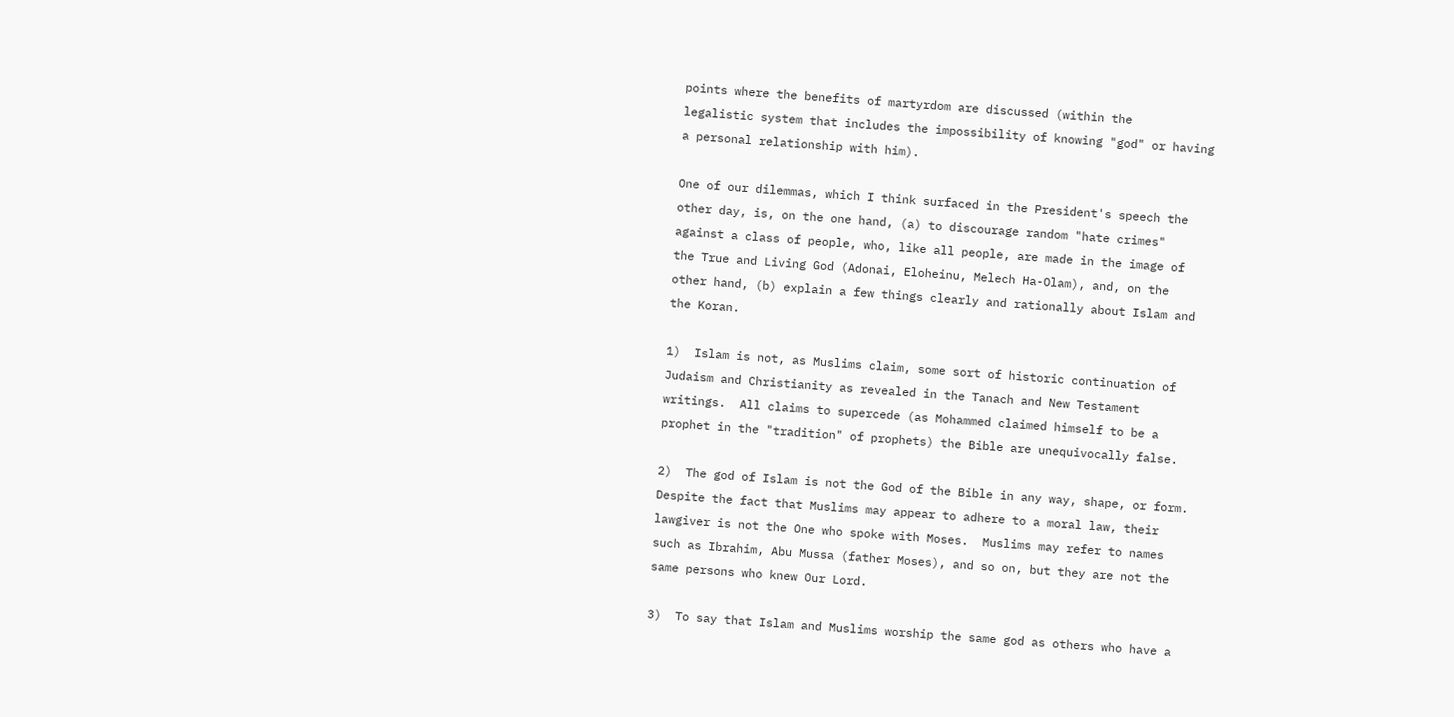points where the benefits of martyrdom are discussed (within the
legalistic system that includes the impossibility of knowing "god" or having
a personal relationship with him).

One of our dilemmas, which I think surfaced in the President's speech the
other day, is, on the one hand, (a) to discourage random "hate crimes"
against a class of people, who, like all people, are made in the image of
the True and Living God (Adonai, Eloheinu, Melech Ha-Olam), and, on the
other hand, (b) explain a few things clearly and rationally about Islam and
the Koran.

1)  Islam is not, as Muslims claim, some sort of historic continuation of
Judaism and Christianity as revealed in the Tanach and New Testament
writings.  All claims to supercede (as Mohammed claimed himself to be a
prophet in the "tradition" of prophets) the Bible are unequivocally false.

2)  The god of Islam is not the God of the Bible in any way, shape, or form.
Despite the fact that Muslims may appear to adhere to a moral law, their
lawgiver is not the One who spoke with Moses.  Muslims may refer to names
such as Ibrahim, Abu Mussa (father Moses), and so on, but they are not the
same persons who knew Our Lord.

3)  To say that Islam and Muslims worship the same god as others who have a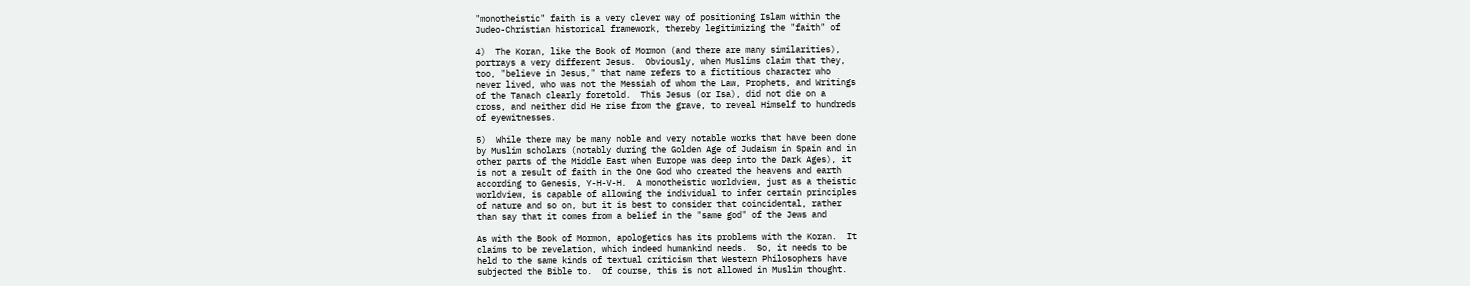"monotheistic" faith is a very clever way of positioning Islam within the
Judeo-Christian historical framework, thereby legitimizing the "faith" of

4)  The Koran, like the Book of Mormon (and there are many similarities),
portrays a very different Jesus.  Obviously, when Muslims claim that they,
too, "believe in Jesus," that name refers to a fictitious character who
never lived, who was not the Messiah of whom the Law, Prophets, and Writings
of the Tanach clearly foretold.  This Jesus (or Isa), did not die on a
cross, and neither did He rise from the grave, to reveal Himself to hundreds
of eyewitnesses.

5)  While there may be many noble and very notable works that have been done
by Muslim scholars (notably during the Golden Age of Judaism in Spain and in
other parts of the Middle East when Europe was deep into the Dark Ages), it
is not a result of faith in the One God who created the heavens and earth
according to Genesis, Y-H-V-H.  A monotheistic worldview, just as a theistic
worldview, is capable of allowing the individual to infer certain principles
of nature and so on, but it is best to consider that coincidental, rather
than say that it comes from a belief in the "same god" of the Jews and

As with the Book of Mormon, apologetics has its problems with the Koran.  It
claims to be revelation, which indeed humankind needs.  So, it needs to be
held to the same kinds of textual criticism that Western Philosophers have
subjected the Bible to.  Of course, this is not allowed in Muslim thought.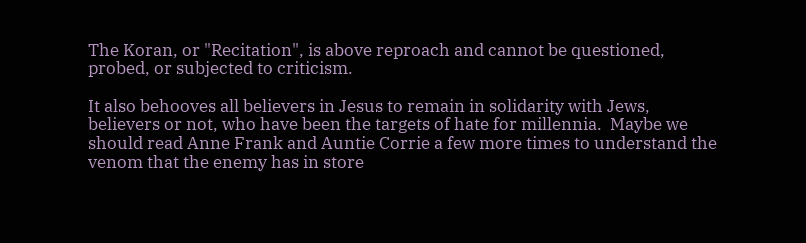The Koran, or "Recitation", is above reproach and cannot be questioned,
probed, or subjected to criticism.

It also behooves all believers in Jesus to remain in solidarity with Jews,
believers or not, who have been the targets of hate for millennia.  Maybe we
should read Anne Frank and Auntie Corrie a few more times to understand the
venom that the enemy has in store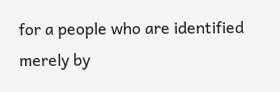for a people who are identified merely by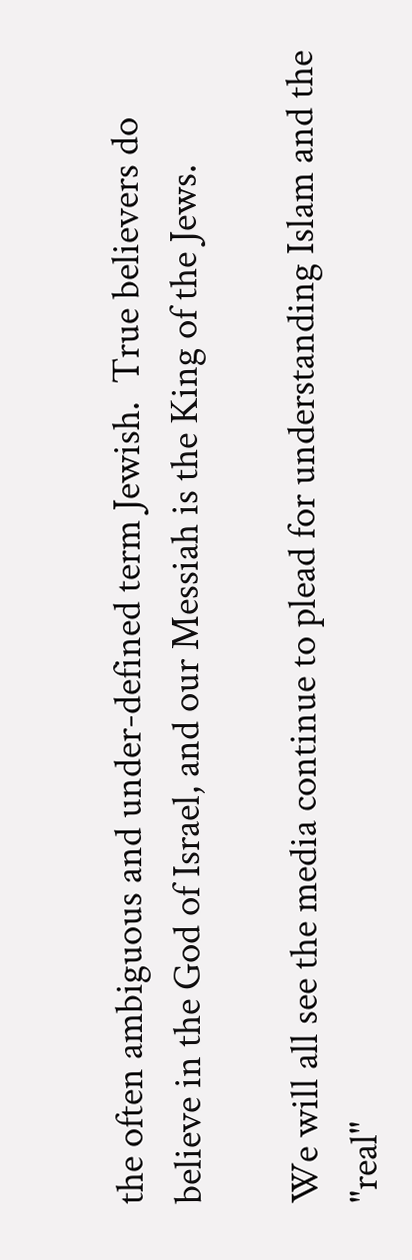the often ambiguous and under-defined term Jewish.  True believers do
believe in the God of Israel, and our Messiah is the King of the Jews.

We will all see the media continue to plead for understanding Islam and the
"real"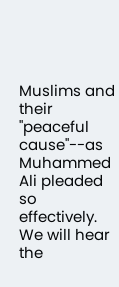Muslims and their "peaceful cause"--as Muhammed Ali pleaded so
effectively.  We will hear the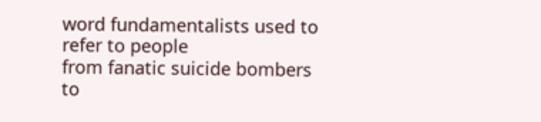word fundamentalists used to refer to people
from fanatic suicide bombers to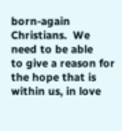born-again Christians.  We need to be able
to give a reason for the hope that is within us, in love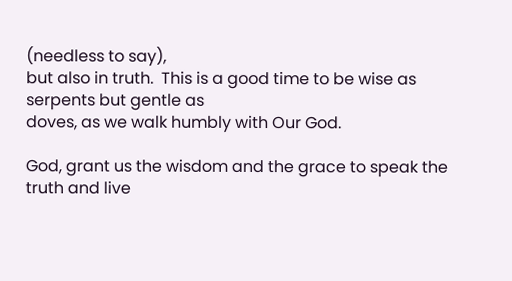(needless to say),
but also in truth.  This is a good time to be wise as serpents but gentle as
doves, as we walk humbly with Our God.

God, grant us the wisdom and the grace to speak the truth and live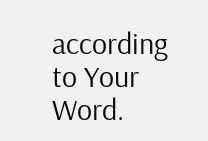according
to Your Word.